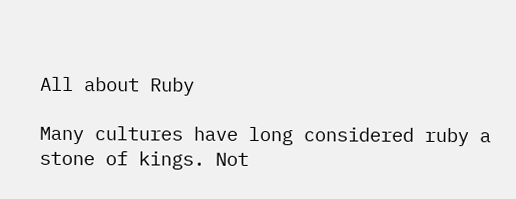All about Ruby

Many cultures have long considered ruby a stone of kings. Not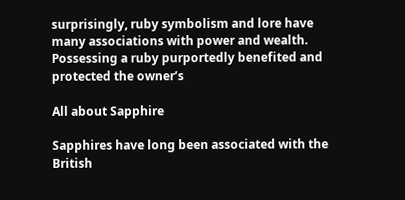surprisingly, ruby symbolism and lore have many associations with power and wealth. Possessing a ruby purportedly benefited and protected the owner’s

All about Sapphire

Sapphires have long been associated with the British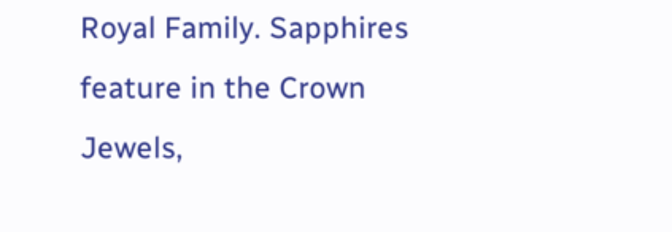Royal Family. Sapphires feature in the Crown Jewels,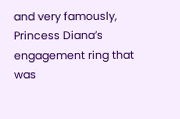and very famously, Princess Diana’s engagement ring that was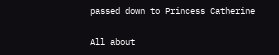passed down to Princess Catherine

All about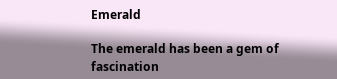Emerald

The emerald has been a gem of fascination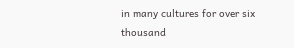in many cultures for over six thousand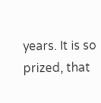years. It is so prized, that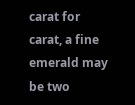carat for carat, a fine emerald may be two